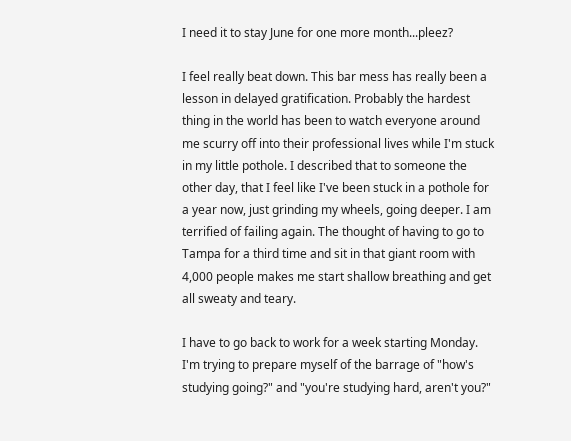I need it to stay June for one more month...pleez?

I feel really beat down. This bar mess has really been a lesson in delayed gratification. Probably the hardest thing in the world has been to watch everyone around me scurry off into their professional lives while I'm stuck in my little pothole. I described that to someone the other day, that I feel like I've been stuck in a pothole for a year now, just grinding my wheels, going deeper. I am terrified of failing again. The thought of having to go to Tampa for a third time and sit in that giant room with 4,000 people makes me start shallow breathing and get all sweaty and teary.

I have to go back to work for a week starting Monday. I'm trying to prepare myself of the barrage of "how's studying going?" and "you're studying hard, aren't you?"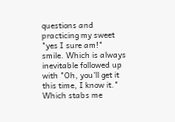questions and practicing my sweet "yes I sure am!" smile. Which is always inevitable followed up with "Oh, you'll get it this time, I know it." Which stabs me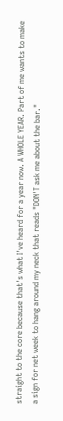straight to the core because that's what I've heard for a year now. A WHOLE YEAR. Part of me wants to make a sign for net week to hang around my neck that reads "DON'T ask me about the bar."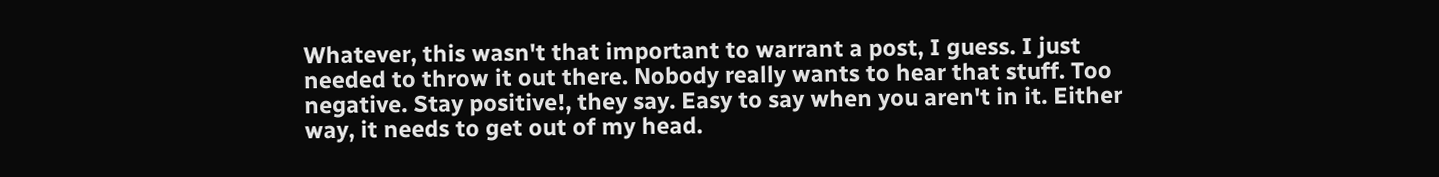Whatever, this wasn't that important to warrant a post, I guess. I just needed to throw it out there. Nobody really wants to hear that stuff. Too negative. Stay positive!, they say. Easy to say when you aren't in it. Either way, it needs to get out of my head.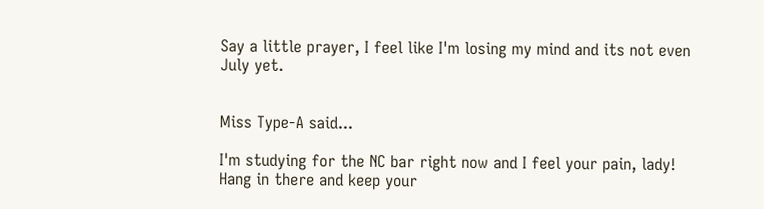Say a little prayer, I feel like I'm losing my mind and its not even July yet.


Miss Type-A said...

I'm studying for the NC bar right now and I feel your pain, lady! Hang in there and keep your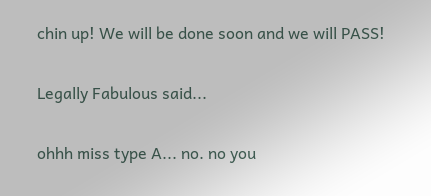chin up! We will be done soon and we will PASS!

Legally Fabulous said...

ohhh miss type A... no. no you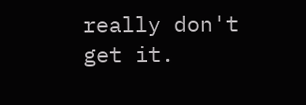really don't get it.